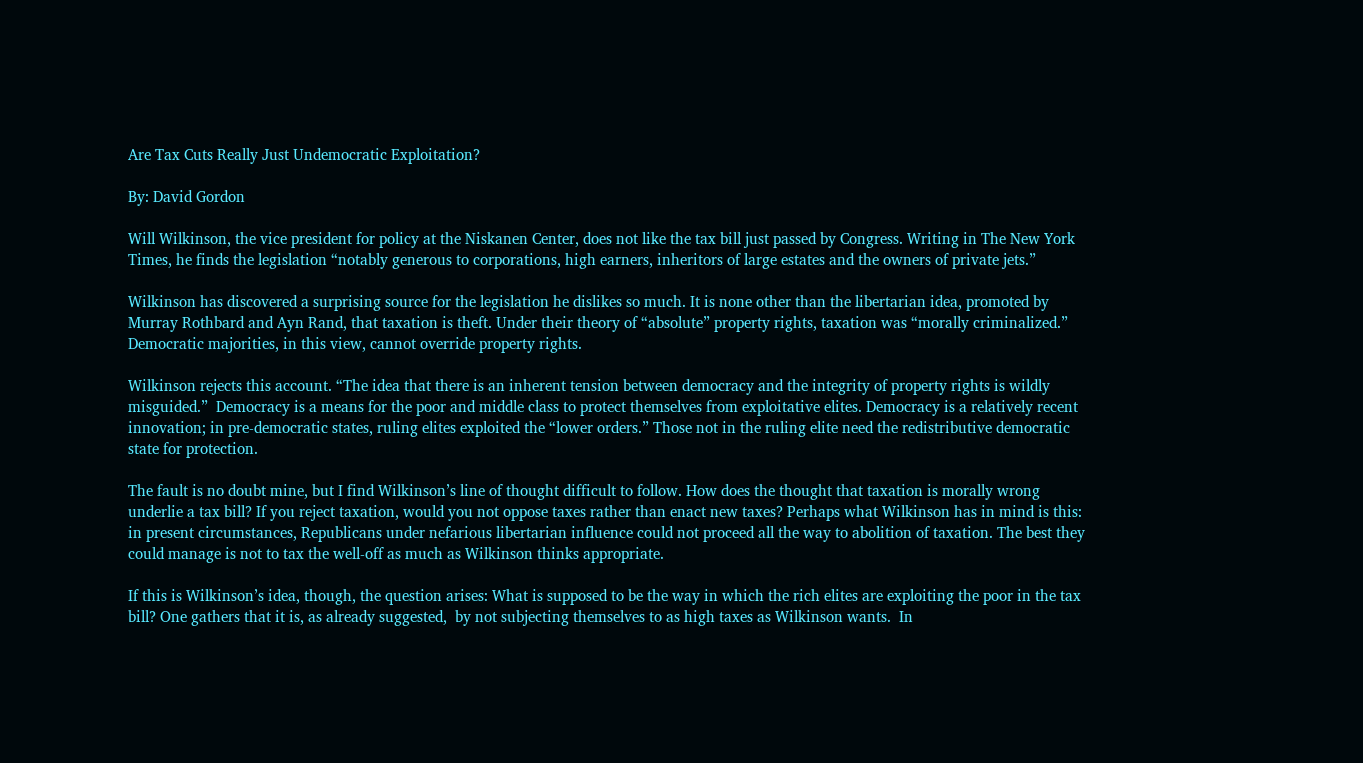Are Tax Cuts Really Just Undemocratic Exploitation?

By: David Gordon

Will Wilkinson, the vice president for policy at the Niskanen Center, does not like the tax bill just passed by Congress. Writing in The New York Times, he finds the legislation “notably generous to corporations, high earners, inheritors of large estates and the owners of private jets.”

Wilkinson has discovered a surprising source for the legislation he dislikes so much. It is none other than the libertarian idea, promoted by Murray Rothbard and Ayn Rand, that taxation is theft. Under their theory of “absolute” property rights, taxation was “morally criminalized.”  Democratic majorities, in this view, cannot override property rights.

Wilkinson rejects this account. “The idea that there is an inherent tension between democracy and the integrity of property rights is wildly misguided.”  Democracy is a means for the poor and middle class to protect themselves from exploitative elites. Democracy is a relatively recent innovation; in pre-democratic states, ruling elites exploited the “lower orders.” Those not in the ruling elite need the redistributive democratic state for protection.

The fault is no doubt mine, but I find Wilkinson’s line of thought difficult to follow. How does the thought that taxation is morally wrong underlie a tax bill? If you reject taxation, would you not oppose taxes rather than enact new taxes? Perhaps what Wilkinson has in mind is this: in present circumstances, Republicans under nefarious libertarian influence could not proceed all the way to abolition of taxation. The best they could manage is not to tax the well-off as much as Wilkinson thinks appropriate.

If this is Wilkinson’s idea, though, the question arises: What is supposed to be the way in which the rich elites are exploiting the poor in the tax bill? One gathers that it is, as already suggested,  by not subjecting themselves to as high taxes as Wilkinson wants.  In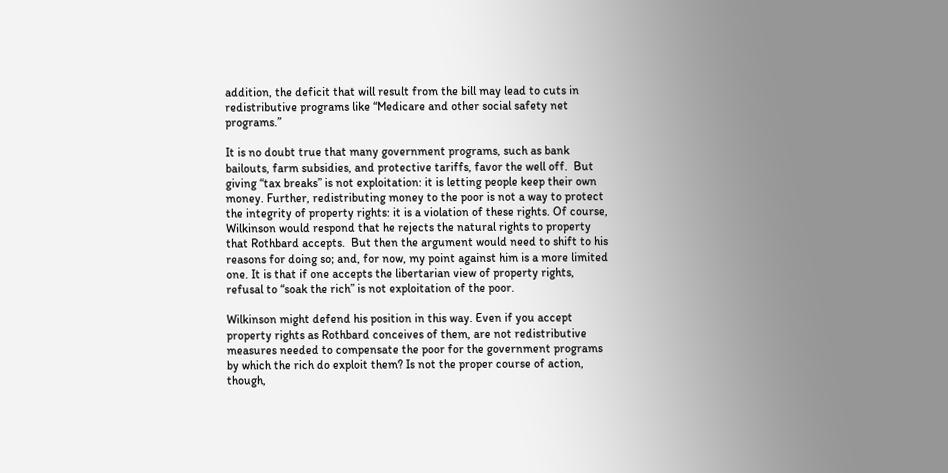addition, the deficit that will result from the bill may lead to cuts in redistributive programs like “Medicare and other social safety net programs.”

It is no doubt true that many government programs, such as bank bailouts, farm subsidies, and protective tariffs, favor the well off.  But giving “tax breaks” is not exploitation: it is letting people keep their own money. Further, redistributing money to the poor is not a way to protect the integrity of property rights: it is a violation of these rights. Of course, Wilkinson would respond that he rejects the natural rights to property that Rothbard accepts.  But then the argument would need to shift to his reasons for doing so; and, for now, my point against him is a more limited one. It is that if one accepts the libertarian view of property rights, refusal to “soak the rich” is not exploitation of the poor.

Wilkinson might defend his position in this way. Even if you accept property rights as Rothbard conceives of them, are not redistributive measures needed to compensate the poor for the government programs by which the rich do exploit them? Is not the proper course of action, though,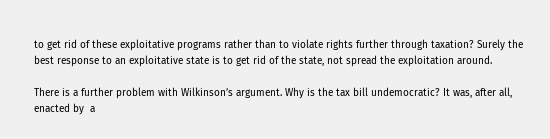to get rid of these exploitative programs rather than to violate rights further through taxation? Surely the best response to an exploitative state is to get rid of the state, not spread the exploitation around.

There is a further problem with Wilkinson’s argument. Why is the tax bill undemocratic? It was, after all, enacted by  a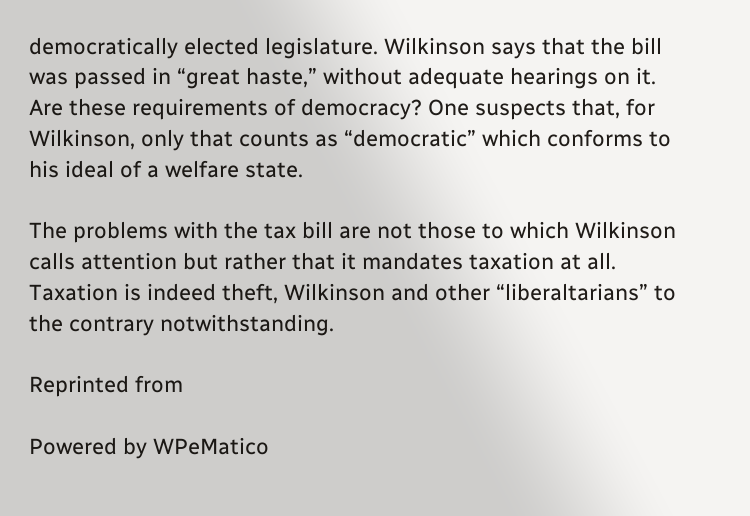democratically elected legislature. Wilkinson says that the bill was passed in “great haste,” without adequate hearings on it. Are these requirements of democracy? One suspects that, for Wilkinson, only that counts as “democratic” which conforms to his ideal of a welfare state.

The problems with the tax bill are not those to which Wilkinson calls attention but rather that it mandates taxation at all. Taxation is indeed theft, Wilkinson and other “liberaltarians” to the contrary notwithstanding.

Reprinted from

Powered by WPeMatico